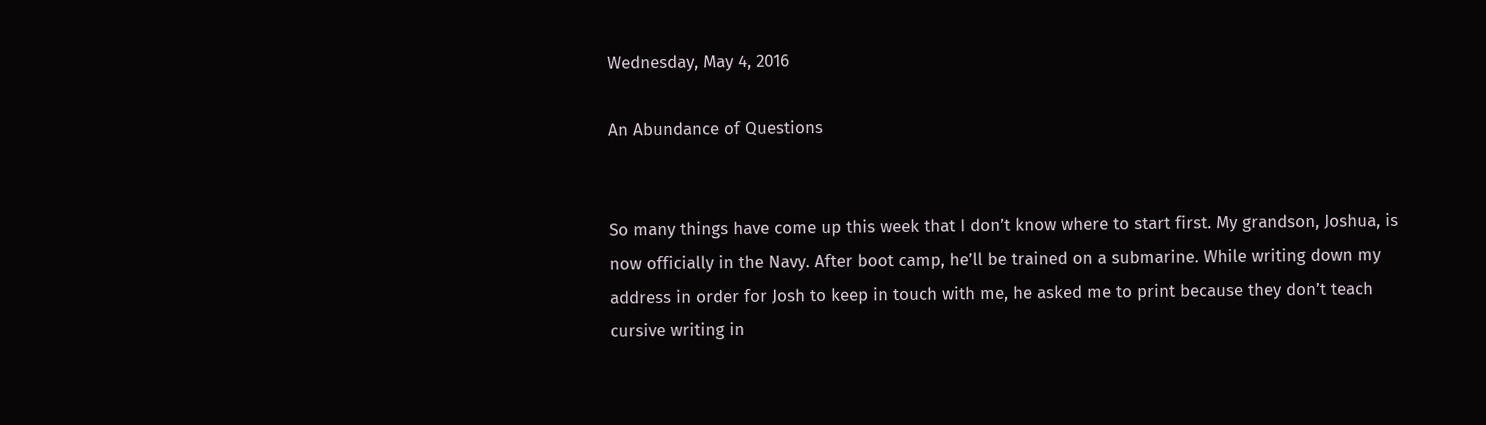Wednesday, May 4, 2016

An Abundance of Questions


So many things have come up this week that I don’t know where to start first. My grandson, Joshua, is now officially in the Navy. After boot camp, he’ll be trained on a submarine. While writing down my address in order for Josh to keep in touch with me, he asked me to print because they don’t teach cursive writing in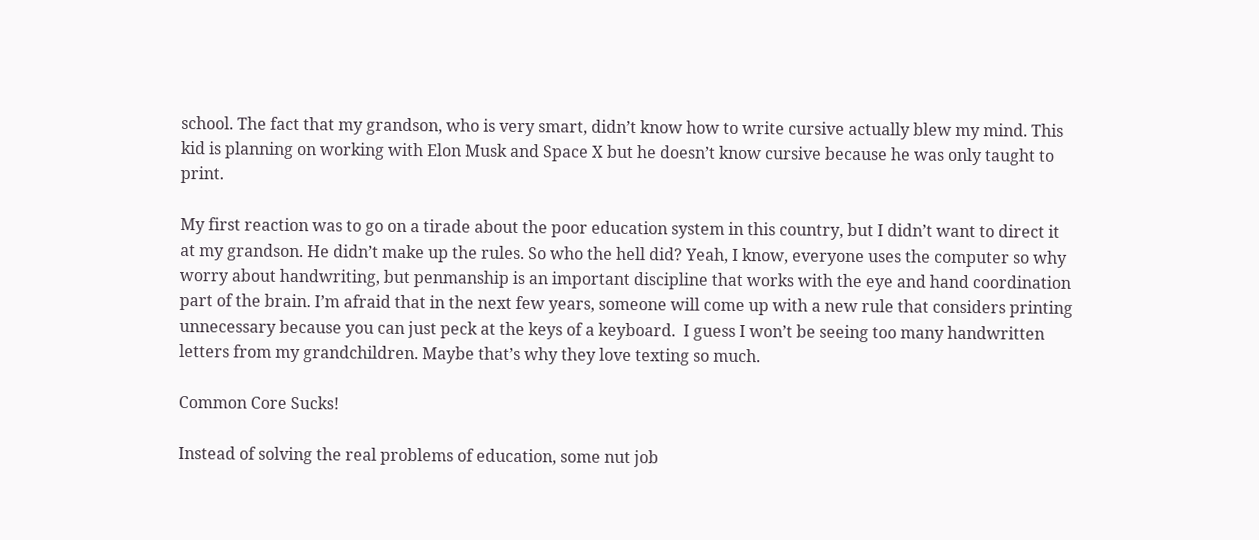school. The fact that my grandson, who is very smart, didn’t know how to write cursive actually blew my mind. This kid is planning on working with Elon Musk and Space X but he doesn’t know cursive because he was only taught to print.

My first reaction was to go on a tirade about the poor education system in this country, but I didn’t want to direct it at my grandson. He didn’t make up the rules. So who the hell did? Yeah, I know, everyone uses the computer so why worry about handwriting, but penmanship is an important discipline that works with the eye and hand coordination part of the brain. I’m afraid that in the next few years, someone will come up with a new rule that considers printing unnecessary because you can just peck at the keys of a keyboard.  I guess I won’t be seeing too many handwritten letters from my grandchildren. Maybe that’s why they love texting so much.

Common Core Sucks!

Instead of solving the real problems of education, some nut job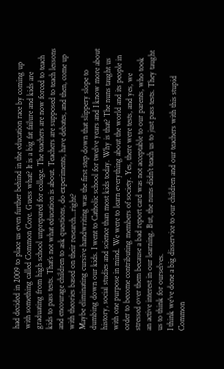had decided in 2009 to place us even further behind in the education race by coming up with something called Common Core. Guess what? It is a big fat failure and kids are graduating from high school unprepared for college. The teachers are now forced to teach kids to pass tests. That’s not what education is about. Teachers are supposed to teach lessons and encourage children to ask questions, do experiments, have debates, and then, come up with theories based on their research...right?
Maybe eliminating cursive handwriting was the first step down that slippery slope to dumbing down our kids. I went to Catholic school for twelve years and I know more about history, social studies and science than most kids today. Why is that? The nuns taught us with one purpose in mind. We were to learn everything about the world and its people in order to become contributing members of society. Yes, there were tests, and yes, we stressed over them because a bad report card was not acceptable to our parents, who took an active interest in our learning. But, the nuns didn’t teach us to just pass tests. They taught us to think for ourselves.
I think we’ve done a big disservice to our children and our teachers with this stupid Common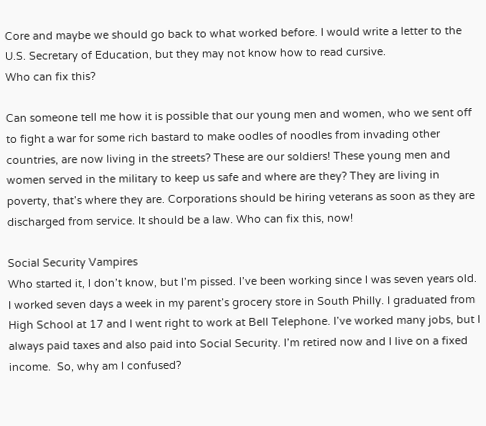Core and maybe we should go back to what worked before. I would write a letter to the U.S. Secretary of Education, but they may not know how to read cursive.
Who can fix this?

Can someone tell me how it is possible that our young men and women, who we sent off to fight a war for some rich bastard to make oodles of noodles from invading other countries, are now living in the streets? These are our soldiers! These young men and women served in the military to keep us safe and where are they? They are living in poverty, that’s where they are. Corporations should be hiring veterans as soon as they are discharged from service. It should be a law. Who can fix this, now!

Social Security Vampires
Who started it, I don’t know, but I’m pissed. I’ve been working since I was seven years old. I worked seven days a week in my parent’s grocery store in South Philly. I graduated from High School at 17 and I went right to work at Bell Telephone. I’ve worked many jobs, but I always paid taxes and also paid into Social Security. I’m retired now and I live on a fixed income.  So, why am I confused?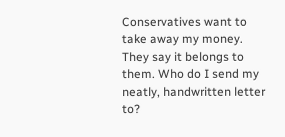Conservatives want to take away my money. They say it belongs to them. Who do I send my neatly, handwritten letter to?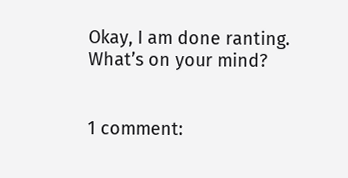Okay, I am done ranting. What’s on your mind?


1 comment: